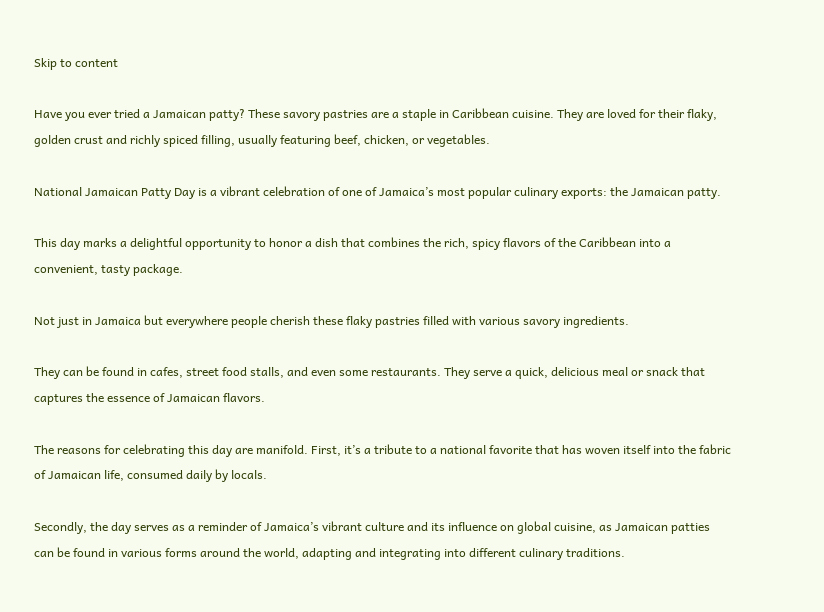Skip to content

Have you ever tried a Jamaican patty? These savory pastries are a staple in Caribbean cuisine. They are loved for their flaky, golden crust and richly spiced filling, usually featuring beef, chicken, or vegetables.

National Jamaican Patty Day is a vibrant celebration of one of Jamaica’s most popular culinary exports: the Jamaican patty.

This day marks a delightful opportunity to honor a dish that combines the rich, spicy flavors of the Caribbean into a convenient, tasty package.

Not just in Jamaica but everywhere people cherish these flaky pastries filled with various savory ingredients.

They can be found in cafes, street food stalls, and even some restaurants. They serve a quick, delicious meal or snack that captures the essence of Jamaican flavors.

The reasons for celebrating this day are manifold. First, it’s a tribute to a national favorite that has woven itself into the fabric of Jamaican life, consumed daily by locals.

Secondly, the day serves as a reminder of Jamaica’s vibrant culture and its influence on global cuisine, as Jamaican patties can be found in various forms around the world, adapting and integrating into different culinary traditions.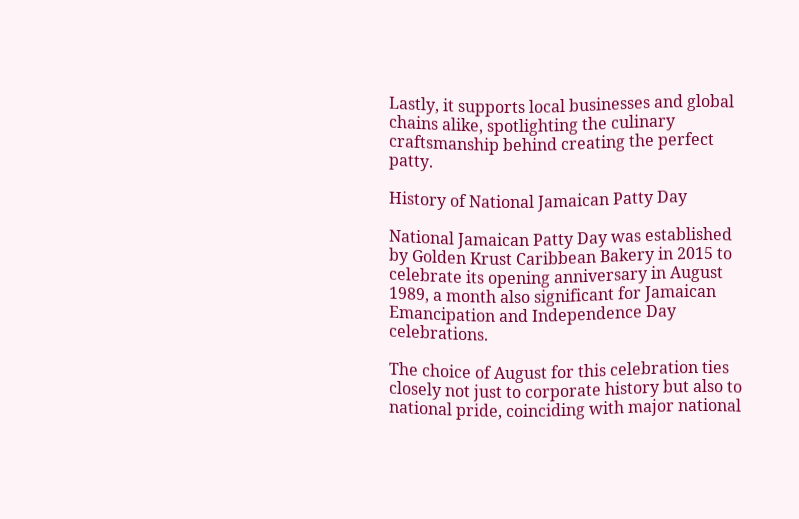Lastly, it supports local businesses and global chains alike, spotlighting the culinary craftsmanship behind creating the perfect patty.

History of National Jamaican Patty Day

National Jamaican Patty Day was established by Golden Krust Caribbean Bakery in 2015 to celebrate its opening anniversary in August 1989, a month also significant for Jamaican Emancipation and Independence Day celebrations.

The choice of August for this celebration ties closely not just to corporate history but also to national pride, coinciding with major national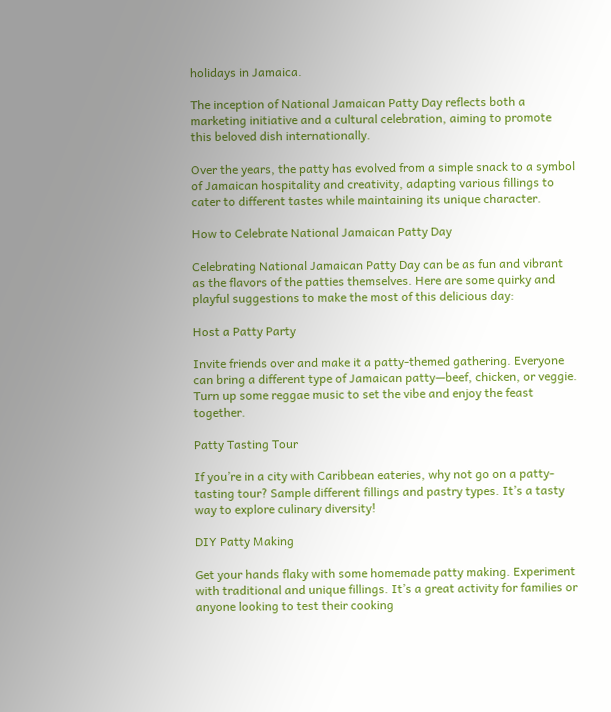holidays in Jamaica.

The inception of National Jamaican Patty Day reflects both a marketing initiative and a cultural celebration, aiming to promote this beloved dish internationally.

Over the years, the patty has evolved from a simple snack to a symbol of Jamaican hospitality and creativity, adapting various fillings to cater to different tastes while maintaining its unique character.

How to Celebrate National Jamaican Patty Day

Celebrating National Jamaican Patty Day can be as fun and vibrant as the flavors of the patties themselves. Here are some quirky and playful suggestions to make the most of this delicious day:

Host a Patty Party

Invite friends over and make it a patty-themed gathering. Everyone can bring a different type of Jamaican patty—beef, chicken, or veggie. Turn up some reggae music to set the vibe and enjoy the feast together.

Patty Tasting Tour

If you’re in a city with Caribbean eateries, why not go on a patty-tasting tour? Sample different fillings and pastry types. It’s a tasty way to explore culinary diversity!

DIY Patty Making

Get your hands flaky with some homemade patty making. Experiment with traditional and unique fillings. It’s a great activity for families or anyone looking to test their cooking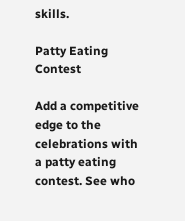skills.

Patty Eating Contest

Add a competitive edge to the celebrations with a patty eating contest. See who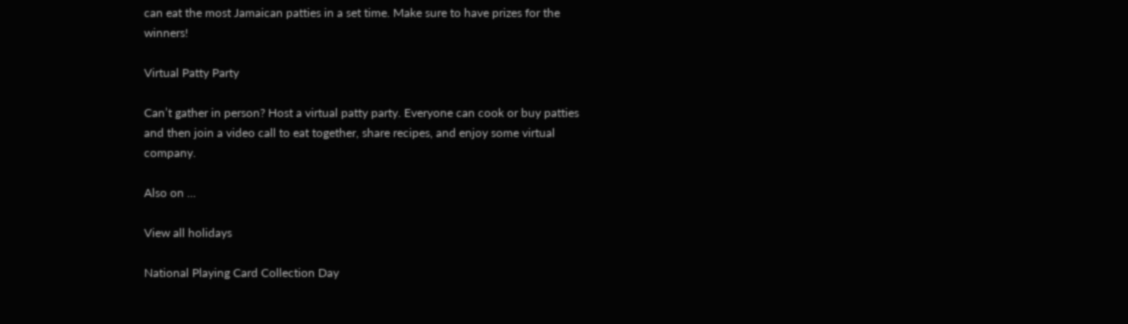can eat the most Jamaican patties in a set time. Make sure to have prizes for the winners!

Virtual Patty Party

Can’t gather in person? Host a virtual patty party. Everyone can cook or buy patties and then join a video call to eat together, share recipes, and enjoy some virtual company.

Also on ...

View all holidays

National Playing Card Collection Day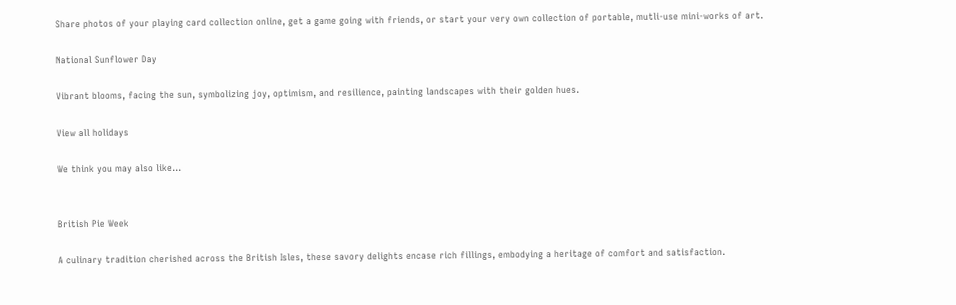Share photos of your playing card collection online, get a game going with friends, or start your very own collection of portable, mutli-use mini-works of art.

National Sunflower Day

Vibrant blooms, facing the sun, symbolizing joy, optimism, and resilience, painting landscapes with their golden hues.

View all holidays

We think you may also like...


British Pie Week

A culinary tradition cherished across the British Isles, these savory delights encase rich fillings, embodying a heritage of comfort and satisfaction.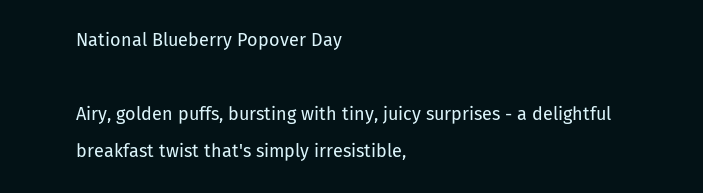National Blueberry Popover Day

Airy, golden puffs, bursting with tiny, juicy surprises - a delightful breakfast twist that's simply irresistible,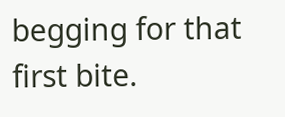begging for that first bite.